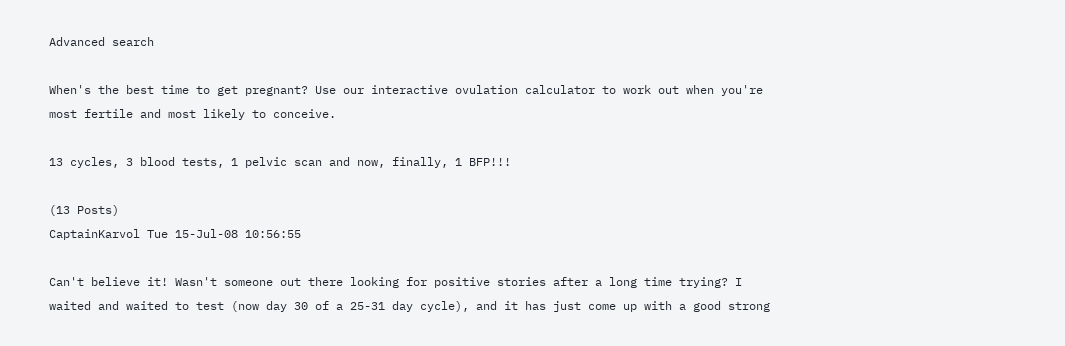Advanced search

When's the best time to get pregnant? Use our interactive ovulation calculator to work out when you're most fertile and most likely to conceive.

13 cycles, 3 blood tests, 1 pelvic scan and now, finally, 1 BFP!!!

(13 Posts)
CaptainKarvol Tue 15-Jul-08 10:56:55

Can't believe it! Wasn't someone out there looking for positive stories after a long time trying? I waited and waited to test (now day 30 of a 25-31 day cycle), and it has just come up with a good strong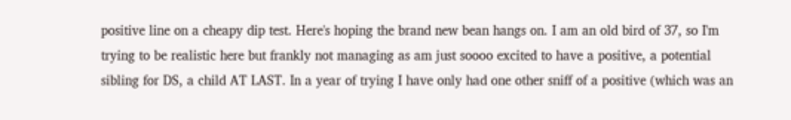positive line on a cheapy dip test. Here's hoping the brand new bean hangs on. I am an old bird of 37, so I'm trying to be realistic here but frankly not managing as am just soooo excited to have a positive, a potential sibling for DS, a child AT LAST. In a year of trying I have only had one other sniff of a positive (which was an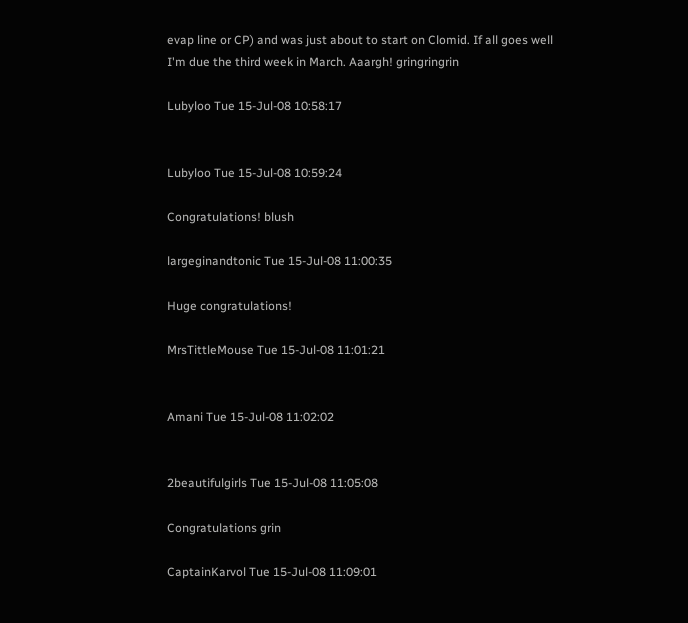evap line or CP) and was just about to start on Clomid. If all goes well I'm due the third week in March. Aaargh! gringringrin

Lubyloo Tue 15-Jul-08 10:58:17


Lubyloo Tue 15-Jul-08 10:59:24

Congratulations! blush

largeginandtonic Tue 15-Jul-08 11:00:35

Huge congratulations!

MrsTittleMouse Tue 15-Jul-08 11:01:21


Amani Tue 15-Jul-08 11:02:02


2beautifulgirls Tue 15-Jul-08 11:05:08

Congratulations grin

CaptainKarvol Tue 15-Jul-08 11:09:01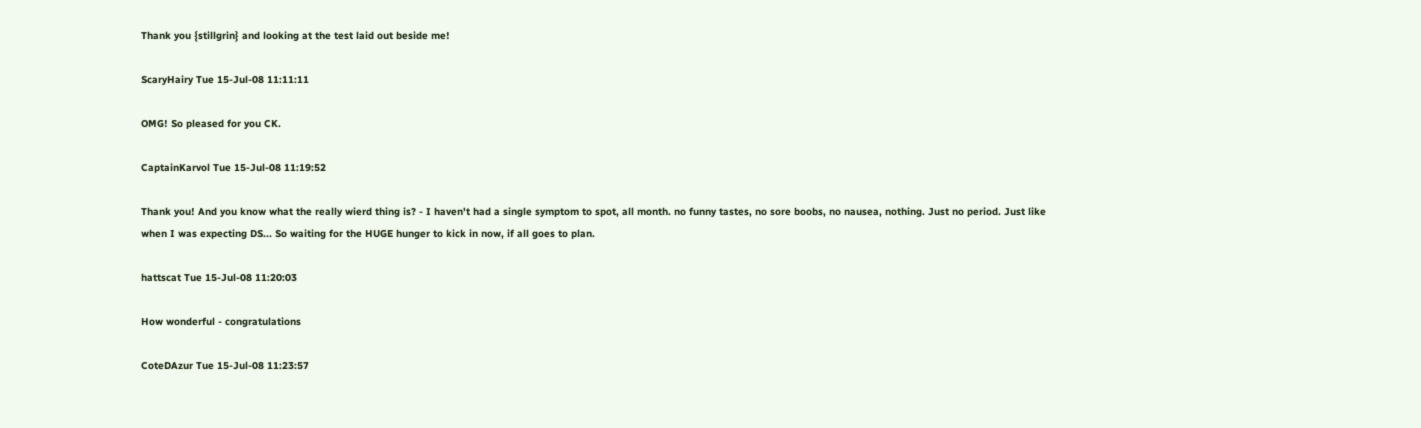Thank you {stillgrin} and looking at the test laid out beside me!

ScaryHairy Tue 15-Jul-08 11:11:11

OMG! So pleased for you CK.

CaptainKarvol Tue 15-Jul-08 11:19:52

Thank you! And you know what the really wierd thing is? - I haven't had a single symptom to spot, all month. no funny tastes, no sore boobs, no nausea, nothing. Just no period. Just like when I was expecting DS... So waiting for the HUGE hunger to kick in now, if all goes to plan.

hattscat Tue 15-Jul-08 11:20:03

How wonderful - congratulations

CoteDAzur Tue 15-Jul-08 11:23:57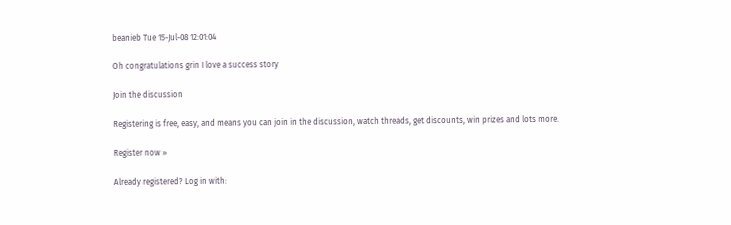beanieb Tue 15-Jul-08 12:01:04

Oh congratulations grin I love a success story

Join the discussion

Registering is free, easy, and means you can join in the discussion, watch threads, get discounts, win prizes and lots more.

Register now »

Already registered? Log in with: